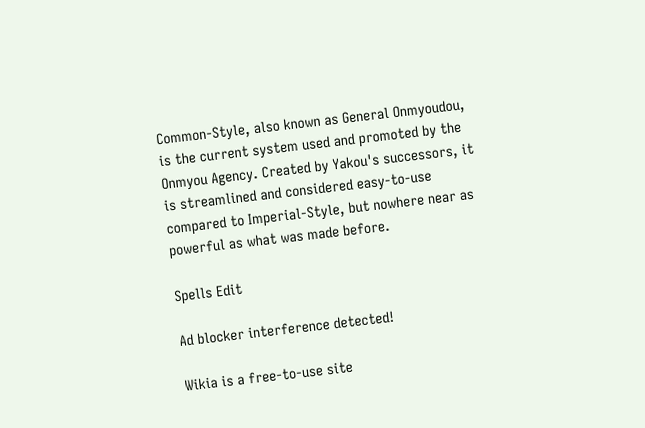Common-Style, also known as General Onmyoudou, is the current system used and promoted by the Onmyou Agency. Created by Yakou's successors, it is streamlined and considered easy-to-use compared to Imperial-Style, but nowhere near as powerful as what was made before.

Spells Edit

Ad blocker interference detected!

Wikia is a free-to-use site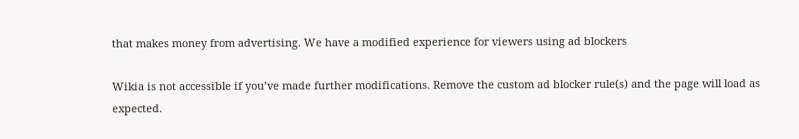that makes money from advertising. We have a modified experience for viewers using ad blockers

Wikia is not accessible if you’ve made further modifications. Remove the custom ad blocker rule(s) and the page will load as expected.